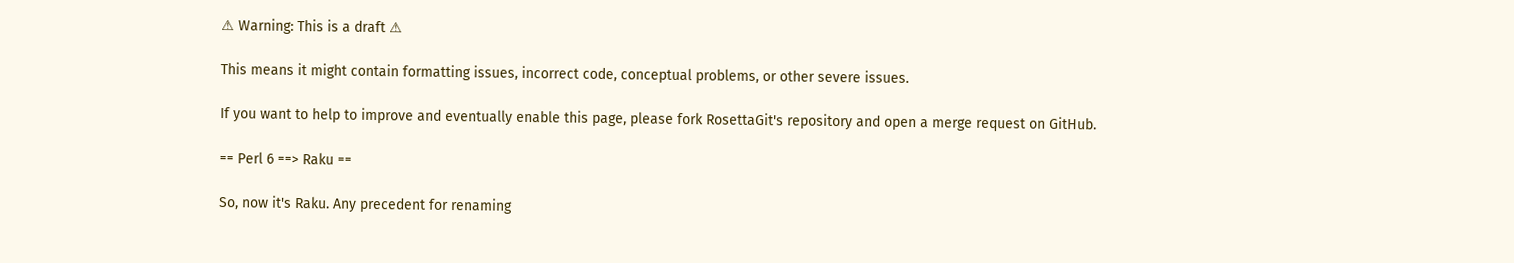⚠ Warning: This is a draft ⚠

This means it might contain formatting issues, incorrect code, conceptual problems, or other severe issues.

If you want to help to improve and eventually enable this page, please fork RosettaGit's repository and open a merge request on GitHub.

== Perl 6 ==> Raku ==

So, now it's Raku. Any precedent for renaming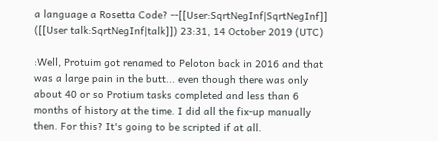a language a Rosetta Code? --[[User:SqrtNegInf|SqrtNegInf]] ([[User talk:SqrtNegInf|talk]]) 23:31, 14 October 2019 (UTC)

:Well, Protuim got renamed to Peloton back in 2016 and that was a large pain in the butt... even though there was only about 40 or so Protium tasks completed and less than 6 months of history at the time. I did all the fix-up manually then. For this? It's going to be scripted if at all.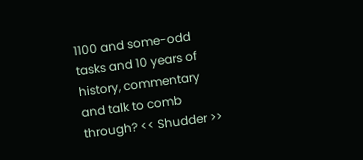1100 and some-odd tasks and 10 years of history, commentary and talk to comb through? << Shudder >>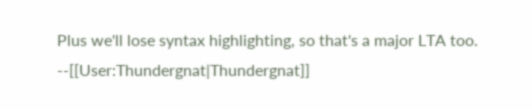Plus we'll lose syntax highlighting, so that's a major LTA too. --[[User:Thundergnat|Thundergnat]]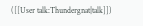([[User talk:Thundergnat|talk]])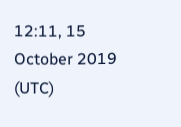12:11, 15 October 2019 (UTC)